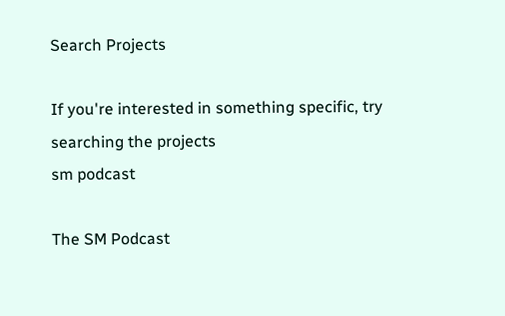Search Projects

If you're interested in something specific, try searching the projects
sm podcast

The SM Podcast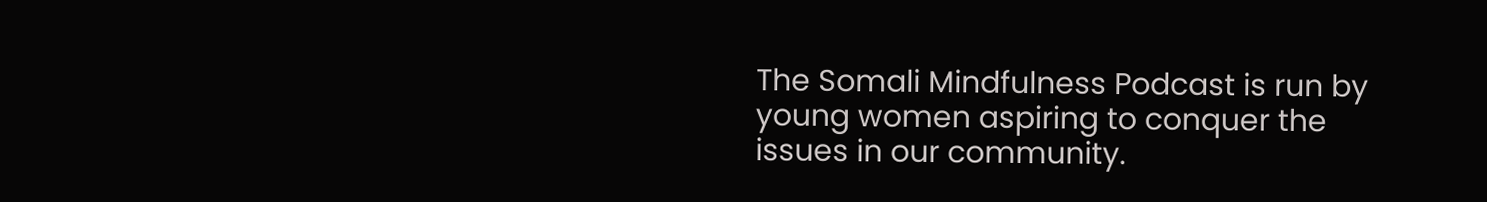The Somali Mindfulness Podcast is run by young women aspiring to conquer the issues in our community.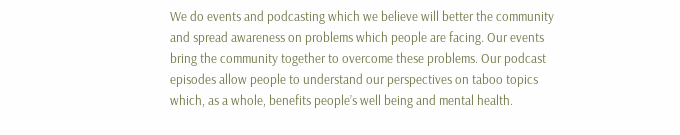We do events and podcasting which we believe will better the community and spread awareness on problems which people are facing. Our events bring the community together to overcome these problems. Our podcast episodes allow people to understand our perspectives on taboo topics which, as a whole, benefits people’s well being and mental health.